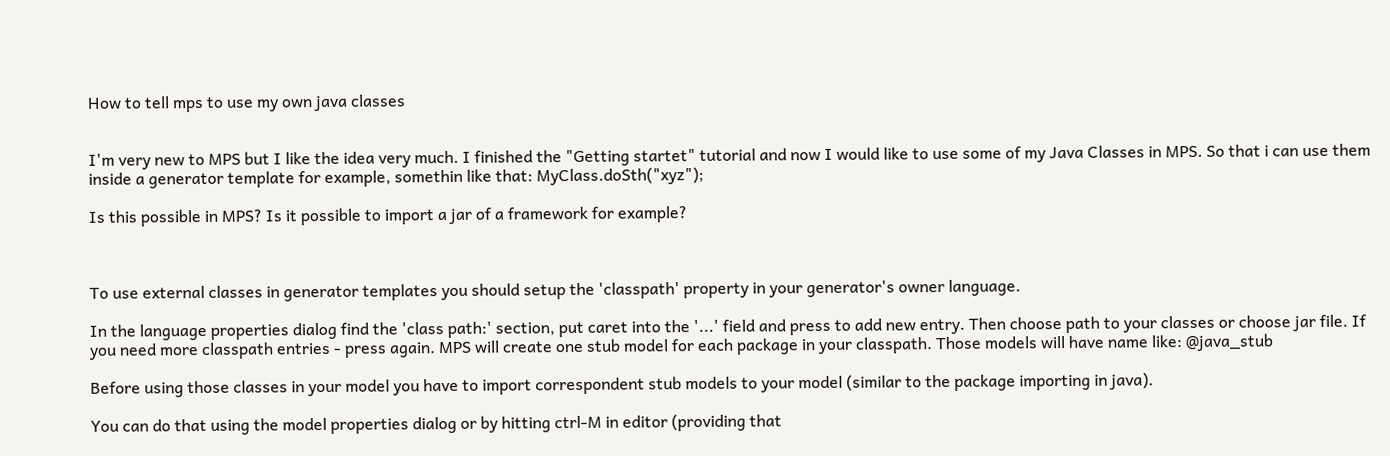How to tell mps to use my own java classes


I'm very new to MPS but I like the idea very much. I finished the "Getting startet" tutorial and now I would like to use some of my Java Classes in MPS. So that i can use them inside a generator template for example, somethin like that: MyClass.doSth("xyz");

Is this possible in MPS? Is it possible to import a jar of a framework for example?



To use external classes in generator templates you should setup the 'classpath' property in your generator's owner language.

In the language properties dialog find the 'class path:' section, put caret into the '...' field and press to add new entry. Then choose path to your classes or choose jar file. If you need more classpath entries - press again. MPS will create one stub model for each package in your classpath. Those models will have name like: @java_stub

Before using those classes in your model you have to import correspondent stub models to your model (similar to the package importing in java).

You can do that using the model properties dialog or by hitting ctrl-M in editor (providing that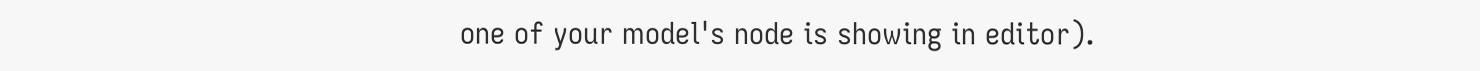one of your model's node is showing in editor).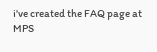i've created the FAQ page at MPS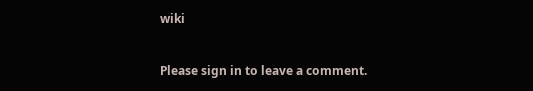wiki


Please sign in to leave a comment.